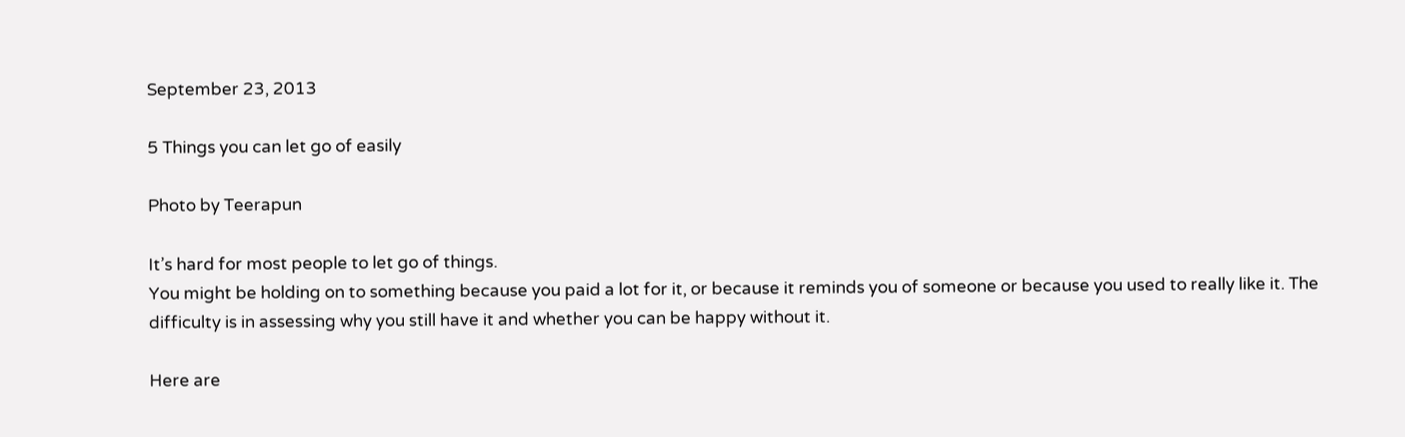September 23, 2013

5 Things you can let go of easily

Photo by Teerapun

It’s hard for most people to let go of things.
You might be holding on to something because you paid a lot for it, or because it reminds you of someone or because you used to really like it. The difficulty is in assessing why you still have it and whether you can be happy without it.

Here are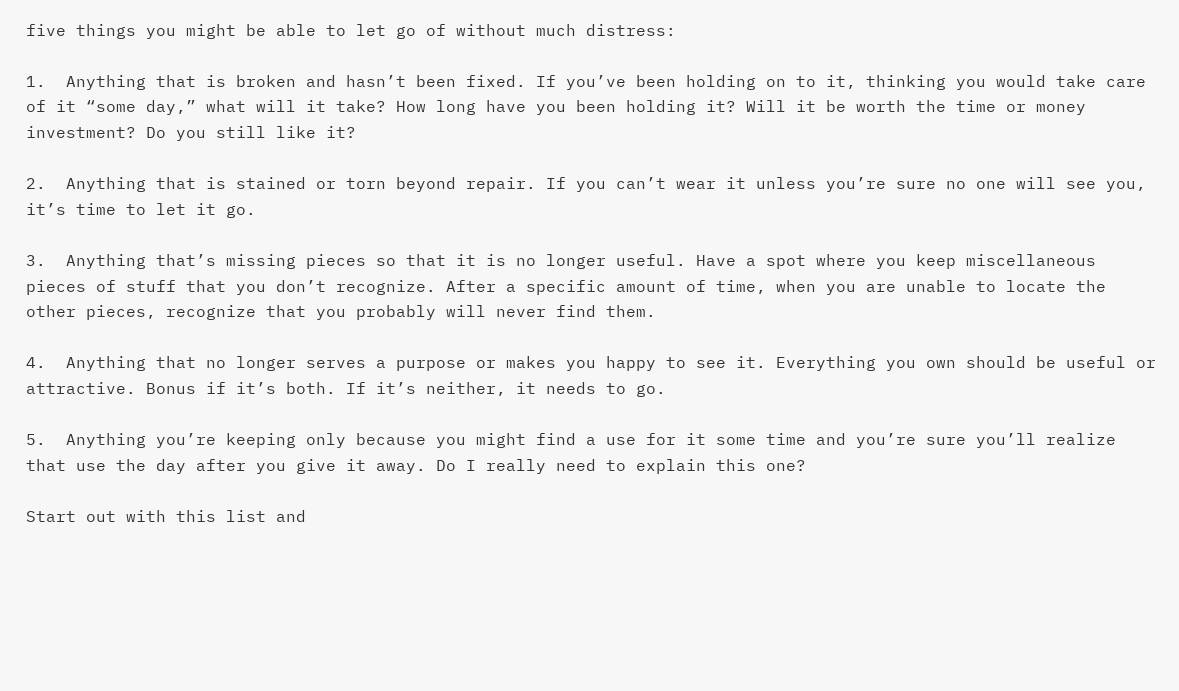five things you might be able to let go of without much distress:

1.  Anything that is broken and hasn’t been fixed. If you’ve been holding on to it, thinking you would take care of it “some day,” what will it take? How long have you been holding it? Will it be worth the time or money investment? Do you still like it?

2.  Anything that is stained or torn beyond repair. If you can’t wear it unless you’re sure no one will see you, it’s time to let it go.

3.  Anything that’s missing pieces so that it is no longer useful. Have a spot where you keep miscellaneous pieces of stuff that you don’t recognize. After a specific amount of time, when you are unable to locate the other pieces, recognize that you probably will never find them.

4.  Anything that no longer serves a purpose or makes you happy to see it. Everything you own should be useful or attractive. Bonus if it’s both. If it’s neither, it needs to go.

5.  Anything you’re keeping only because you might find a use for it some time and you’re sure you’ll realize that use the day after you give it away. Do I really need to explain this one?

Start out with this list and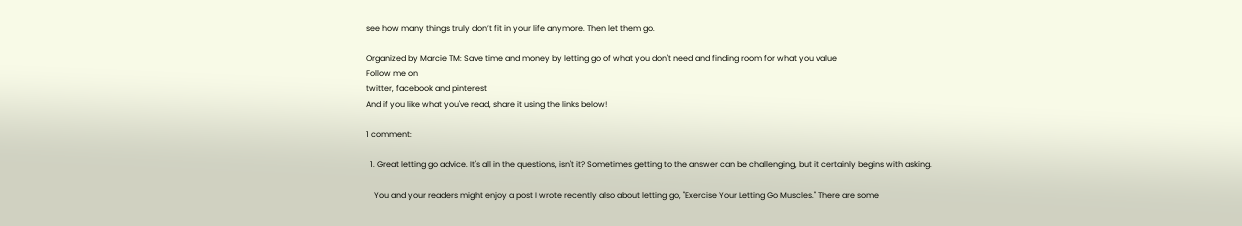see how many things truly don’t fit in your life anymore. Then let them go.

Organized by Marcie TM: Save time and money by letting go of what you don't need and finding room for what you value
Follow me on
twitter, facebook and pinterest
And if you like what you've read, share it using the links below!

1 comment:

  1. Great letting go advice. It's all in the questions, isn't it? Sometimes getting to the answer can be challenging, but it certainly begins with asking.

    You and your readers might enjoy a post I wrote recently also about letting go, "Exercise Your Letting Go Muscles." There are some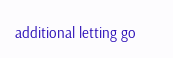additional letting go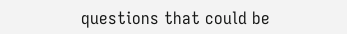questions that could be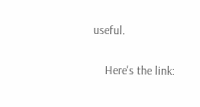useful.

    Here's the link: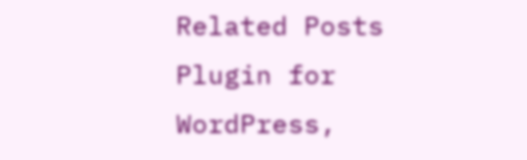Related Posts Plugin for WordPress,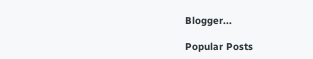Blogger...

Popular Posts